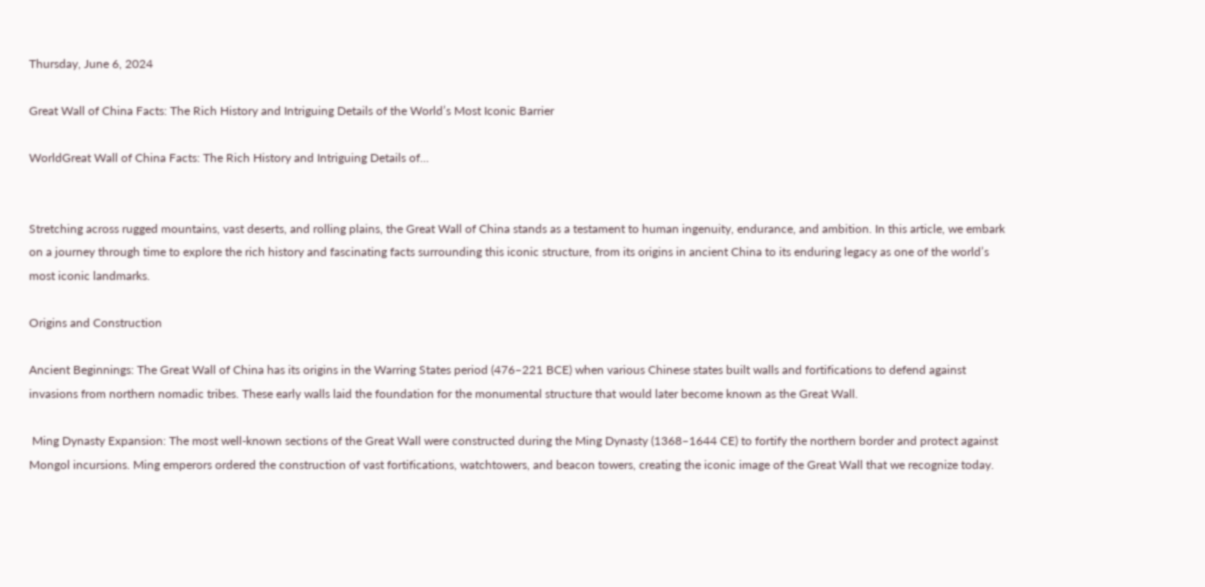Thursday, June 6, 2024

Great Wall of China Facts: The Rich History and Intriguing Details of the World’s Most Iconic Barrier

WorldGreat Wall of China Facts: The Rich History and Intriguing Details of...


Stretching across rugged mountains, vast deserts, and rolling plains, the Great Wall of China stands as a testament to human ingenuity, endurance, and ambition. In this article, we embark on a journey through time to explore the rich history and fascinating facts surrounding this iconic structure, from its origins in ancient China to its enduring legacy as one of the world’s most iconic landmarks.

Origins and Construction

Ancient Beginnings: The Great Wall of China has its origins in the Warring States period (476–221 BCE) when various Chinese states built walls and fortifications to defend against invasions from northern nomadic tribes. These early walls laid the foundation for the monumental structure that would later become known as the Great Wall.

 Ming Dynasty Expansion: The most well-known sections of the Great Wall were constructed during the Ming Dynasty (1368–1644 CE) to fortify the northern border and protect against Mongol incursions. Ming emperors ordered the construction of vast fortifications, watchtowers, and beacon towers, creating the iconic image of the Great Wall that we recognize today.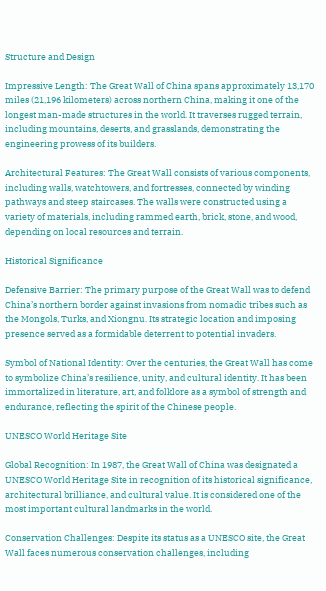Structure and Design

Impressive Length: The Great Wall of China spans approximately 13,170 miles (21,196 kilometers) across northern China, making it one of the longest man-made structures in the world. It traverses rugged terrain, including mountains, deserts, and grasslands, demonstrating the engineering prowess of its builders.

Architectural Features: The Great Wall consists of various components, including walls, watchtowers, and fortresses, connected by winding pathways and steep staircases. The walls were constructed using a variety of materials, including rammed earth, brick, stone, and wood, depending on local resources and terrain.

Historical Significance

Defensive Barrier: The primary purpose of the Great Wall was to defend China’s northern border against invasions from nomadic tribes such as the Mongols, Turks, and Xiongnu. Its strategic location and imposing presence served as a formidable deterrent to potential invaders.

Symbol of National Identity: Over the centuries, the Great Wall has come to symbolize China’s resilience, unity, and cultural identity. It has been immortalized in literature, art, and folklore as a symbol of strength and endurance, reflecting the spirit of the Chinese people.

UNESCO World Heritage Site

Global Recognition: In 1987, the Great Wall of China was designated a UNESCO World Heritage Site in recognition of its historical significance, architectural brilliance, and cultural value. It is considered one of the most important cultural landmarks in the world.

Conservation Challenges: Despite its status as a UNESCO site, the Great Wall faces numerous conservation challenges, including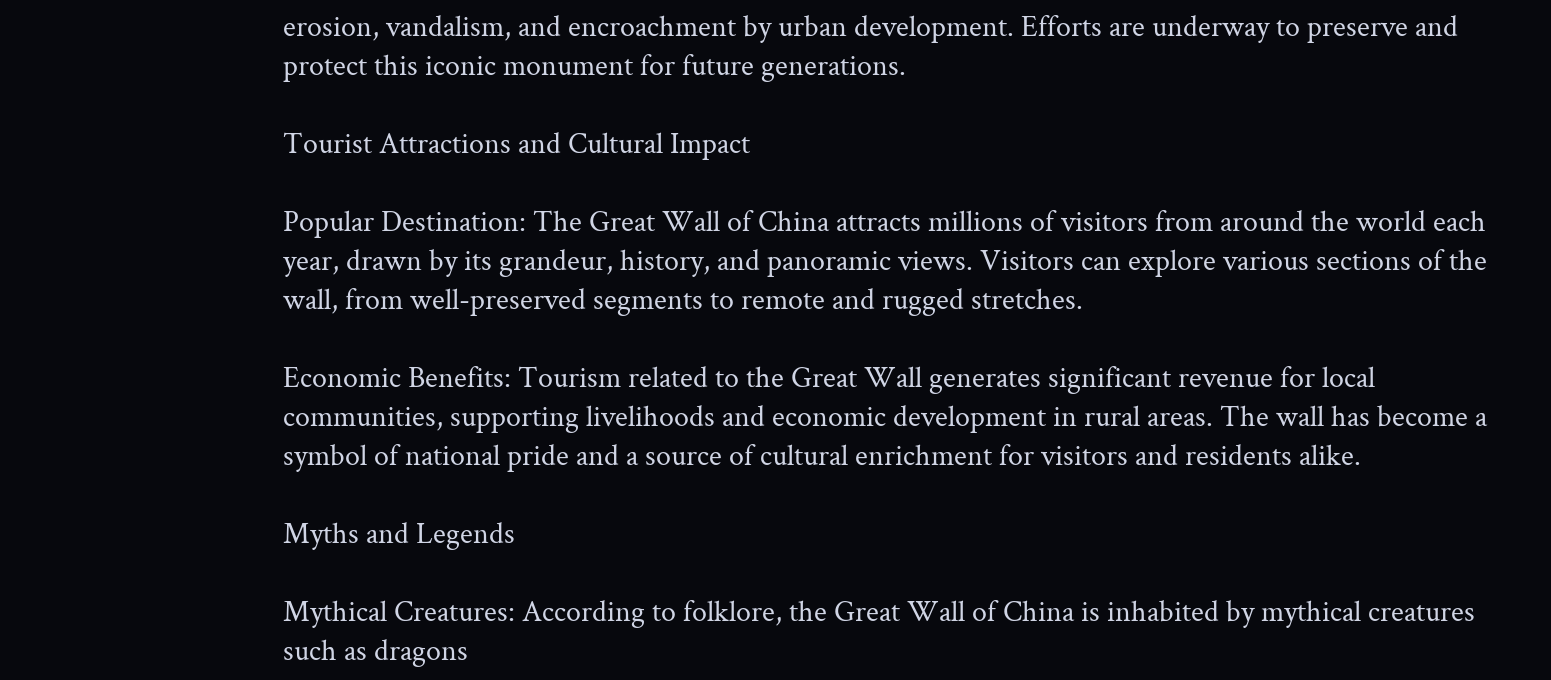erosion, vandalism, and encroachment by urban development. Efforts are underway to preserve and protect this iconic monument for future generations.

Tourist Attractions and Cultural Impact

Popular Destination: The Great Wall of China attracts millions of visitors from around the world each year, drawn by its grandeur, history, and panoramic views. Visitors can explore various sections of the wall, from well-preserved segments to remote and rugged stretches.

Economic Benefits: Tourism related to the Great Wall generates significant revenue for local communities, supporting livelihoods and economic development in rural areas. The wall has become a symbol of national pride and a source of cultural enrichment for visitors and residents alike.

Myths and Legends

Mythical Creatures: According to folklore, the Great Wall of China is inhabited by mythical creatures such as dragons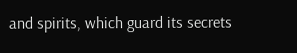and spirits, which guard its secrets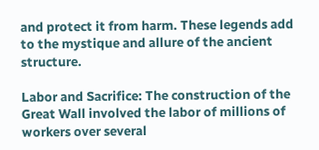and protect it from harm. These legends add to the mystique and allure of the ancient structure.

Labor and Sacrifice: The construction of the Great Wall involved the labor of millions of workers over several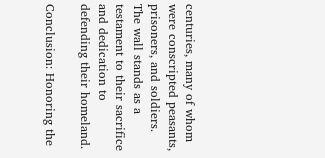centuries, many of whom were conscripted peasants, prisoners, and soldiers. The wall stands as a testament to their sacrifice and dedication to defending their homeland.

Conclusion: Honoring the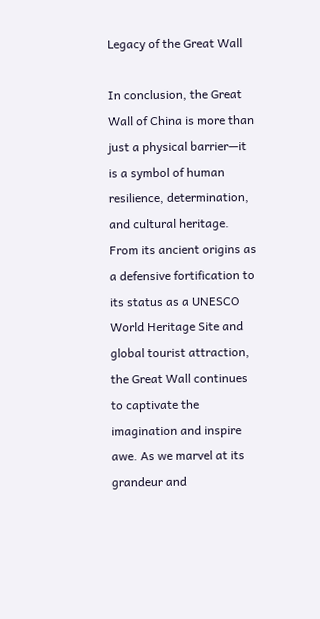Legacy of the Great Wall

In conclusion, the Great Wall of China is more than just a physical barrier—it is a symbol of human resilience, determination, and cultural heritage. From its ancient origins as a defensive fortification to its status as a UNESCO World Heritage Site and global tourist attraction, the Great Wall continues to captivate the imagination and inspire awe. As we marvel at its grandeur and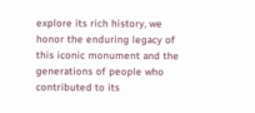explore its rich history, we honor the enduring legacy of this iconic monument and the generations of people who contributed to its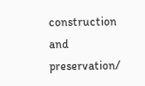construction and preservation/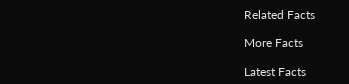Related Facts

More Facts

Latest Facts